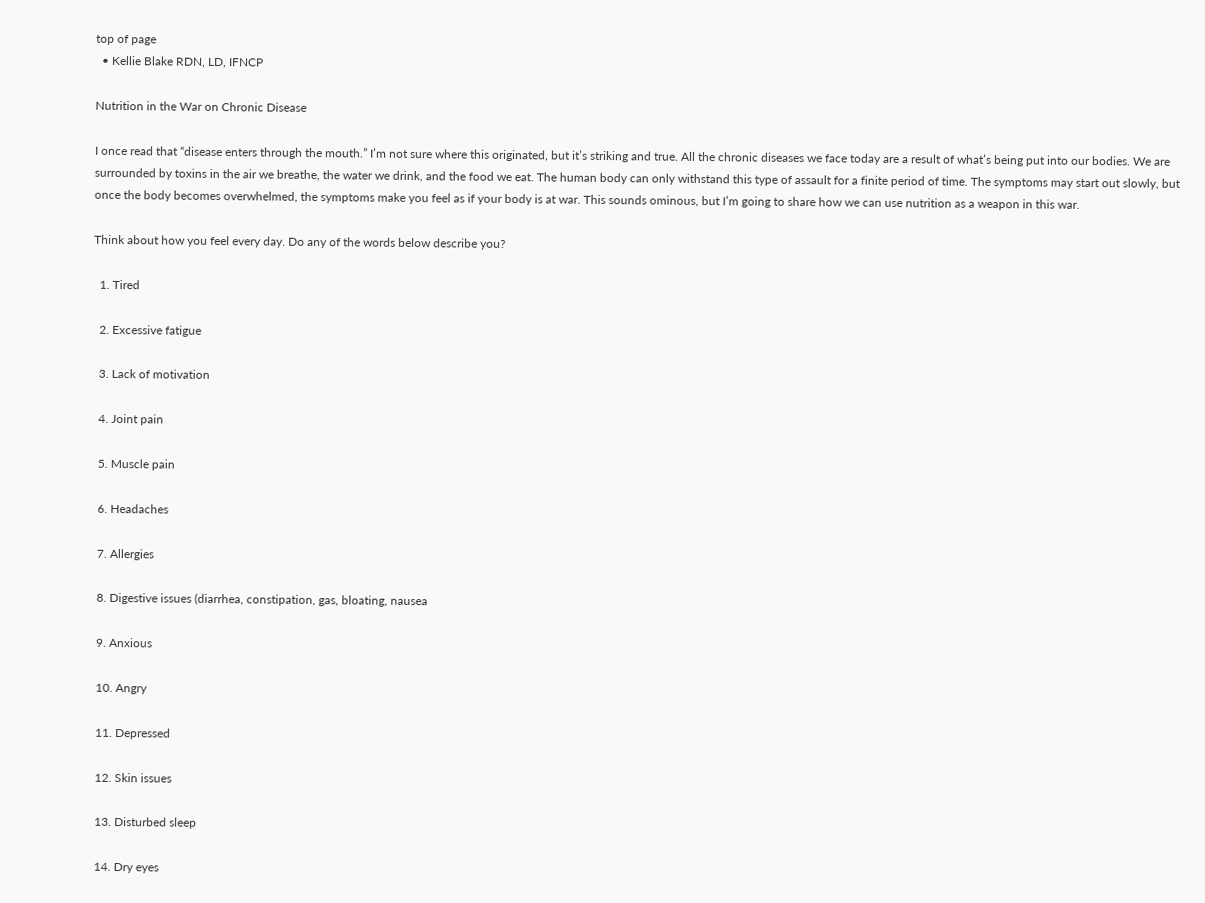top of page
  • Kellie Blake RDN, LD, IFNCP

Nutrition in the War on Chronic Disease

I once read that “disease enters through the mouth.” I’m not sure where this originated, but it’s striking and true. All the chronic diseases we face today are a result of what’s being put into our bodies. We are surrounded by toxins in the air we breathe, the water we drink, and the food we eat. The human body can only withstand this type of assault for a finite period of time. The symptoms may start out slowly, but once the body becomes overwhelmed, the symptoms make you feel as if your body is at war. This sounds ominous, but I’m going to share how we can use nutrition as a weapon in this war.

Think about how you feel every day. Do any of the words below describe you?

  1. Tired

  2. Excessive fatigue

  3. Lack of motivation

  4. Joint pain

  5. Muscle pain

  6. Headaches

  7. Allergies

  8. Digestive issues (diarrhea, constipation, gas, bloating, nausea

  9. Anxious

  10. Angry

  11. Depressed

  12. Skin issues

  13. Disturbed sleep

  14. Dry eyes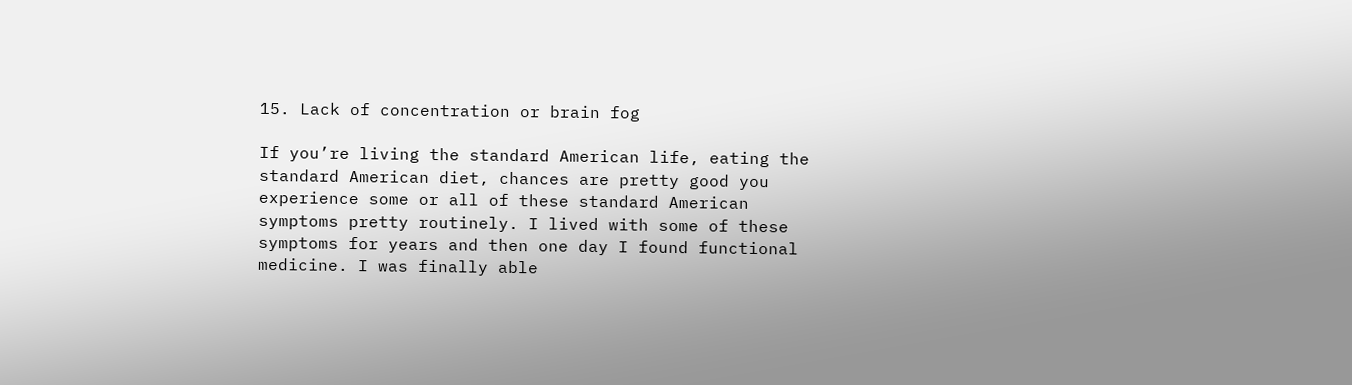15. Lack of concentration or brain fog

If you’re living the standard American life, eating the standard American diet, chances are pretty good you experience some or all of these standard American symptoms pretty routinely. I lived with some of these symptoms for years and then one day I found functional medicine. I was finally able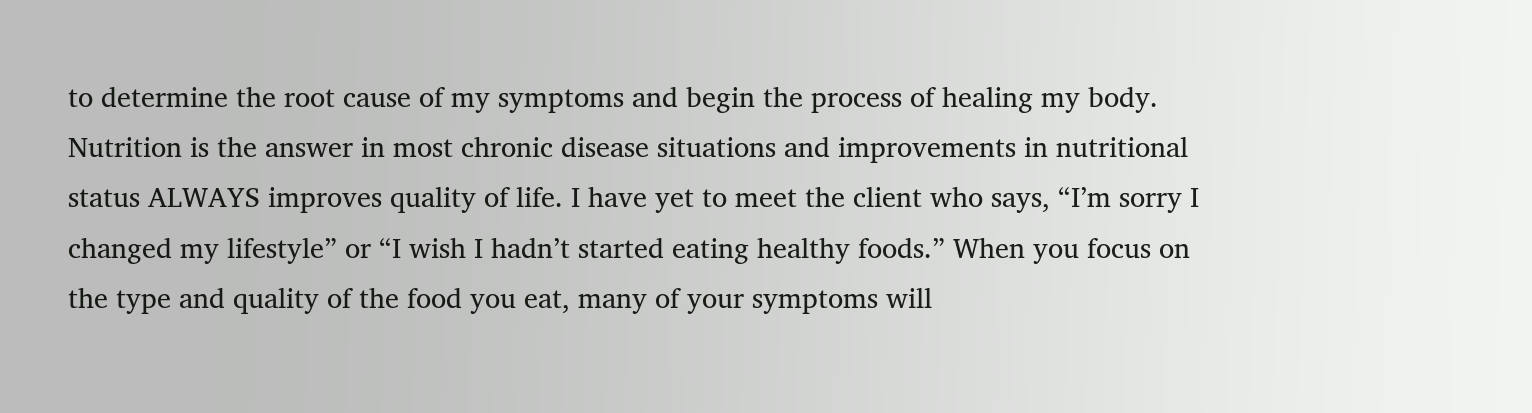to determine the root cause of my symptoms and begin the process of healing my body. Nutrition is the answer in most chronic disease situations and improvements in nutritional status ALWAYS improves quality of life. I have yet to meet the client who says, “I’m sorry I changed my lifestyle” or “I wish I hadn’t started eating healthy foods.” When you focus on the type and quality of the food you eat, many of your symptoms will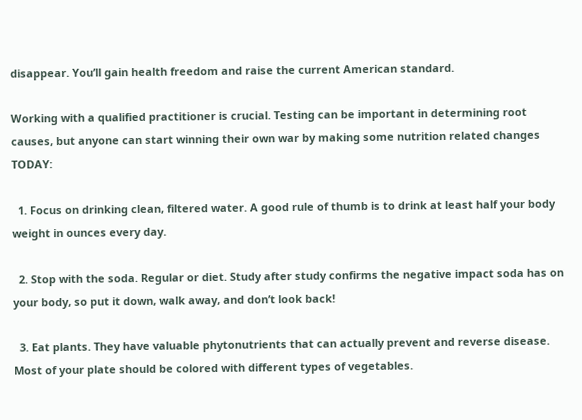disappear. You’ll gain health freedom and raise the current American standard.

Working with a qualified practitioner is crucial. Testing can be important in determining root causes, but anyone can start winning their own war by making some nutrition related changes TODAY:

  1. Focus on drinking clean, filtered water. A good rule of thumb is to drink at least half your body weight in ounces every day.

  2. Stop with the soda. Regular or diet. Study after study confirms the negative impact soda has on your body, so put it down, walk away, and don’t look back!

  3. Eat plants. They have valuable phytonutrients that can actually prevent and reverse disease. Most of your plate should be colored with different types of vegetables.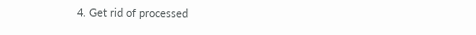4. Get rid of processed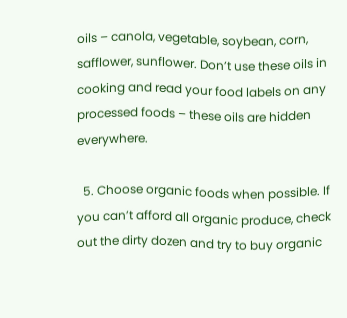oils – canola, vegetable, soybean, corn, safflower, sunflower. Don’t use these oils in cooking and read your food labels on any processed foods – these oils are hidden everywhere.

  5. Choose organic foods when possible. If you can’t afford all organic produce, check out the dirty dozen and try to buy organic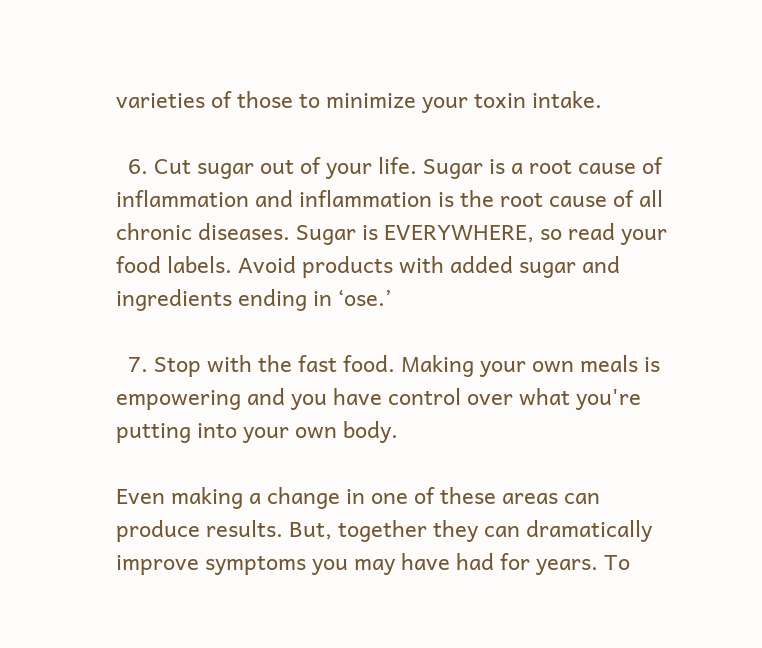varieties of those to minimize your toxin intake.

  6. Cut sugar out of your life. Sugar is a root cause of inflammation and inflammation is the root cause of all chronic diseases. Sugar is EVERYWHERE, so read your food labels. Avoid products with added sugar and ingredients ending in ‘ose.’

  7. Stop with the fast food. Making your own meals is empowering and you have control over what you're putting into your own body.

Even making a change in one of these areas can produce results. But, together they can dramatically improve symptoms you may have had for years. To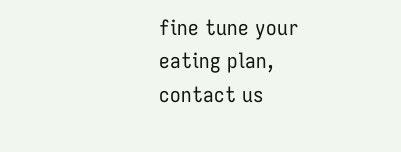fine tune your eating plan, contact us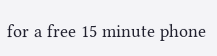for a free 15 minute phone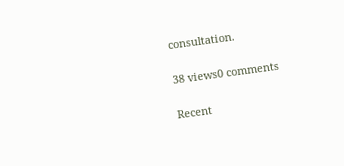consultation.

38 views0 comments

Recent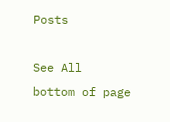Posts

See All
bottom of page